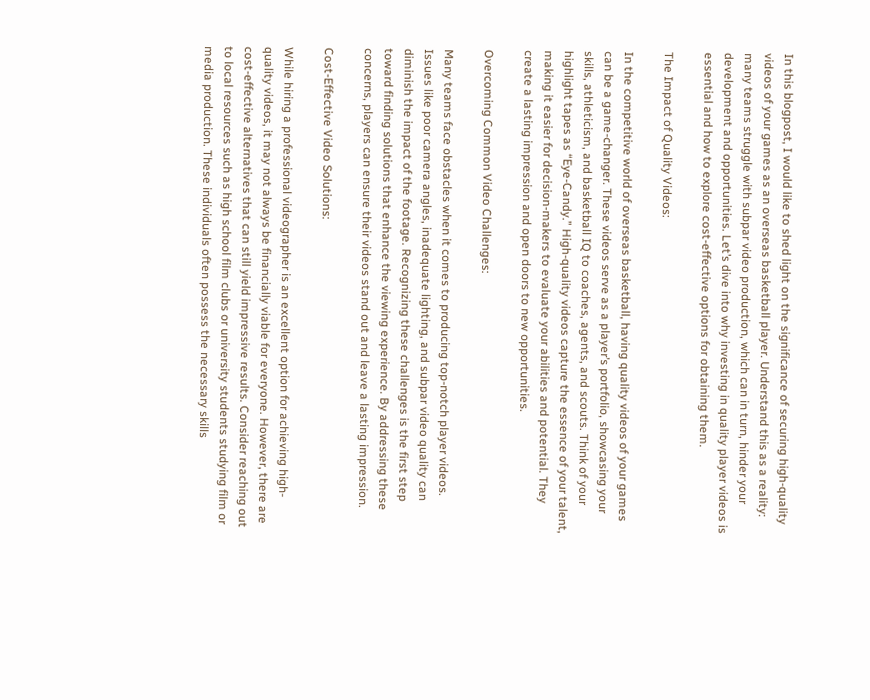In this blogpost, I would like to shed light on the significance of securing high-quality videos of your games as an overseas basketball player. Understand this as a reality: many teams struggle with subpar video production, which can in turn, hinder your development and opportunities. Let’s dive into why investing in quality player videos is essential and how to explore cost-effective options for obtaining them.

The Impact of Quality Videos:

In the competitive world of overseas basketball, having quality videos of your games can be a game-changer. These videos serve as a player’s portfolio, showcasing your skills, athleticism, and basketball IQ to coaches, agents, and scouts. Think of your highlight tapes as “Eye-Candy.” High-quality videos capture the essence of your talent, making it easier for decision-makers to evaluate your abilities and potential. They create a lasting impression and open doors to new opportunities.

Overcoming Common Video Challenges:

Many teams face obstacles when it comes to producing top-notch player videos. Issues like poor camera angles, inadequate lighting, and subpar video quality can diminish the impact of the footage. Recognizing these challenges is the first step toward finding solutions that enhance the viewing experience. By addressing these concerns, players can ensure their videos stand out and leave a lasting impression.

Cost-Effective Video Solutions:

While hiring a professional videographer is an excellent option for achieving high-quality videos, it may not always be financially viable for everyone. However, there are cost-effective alternatives that can still yield impressive results. Consider reaching out to local resources such as high school film clubs or university students studying film or media production. These individuals often possess the necessary skills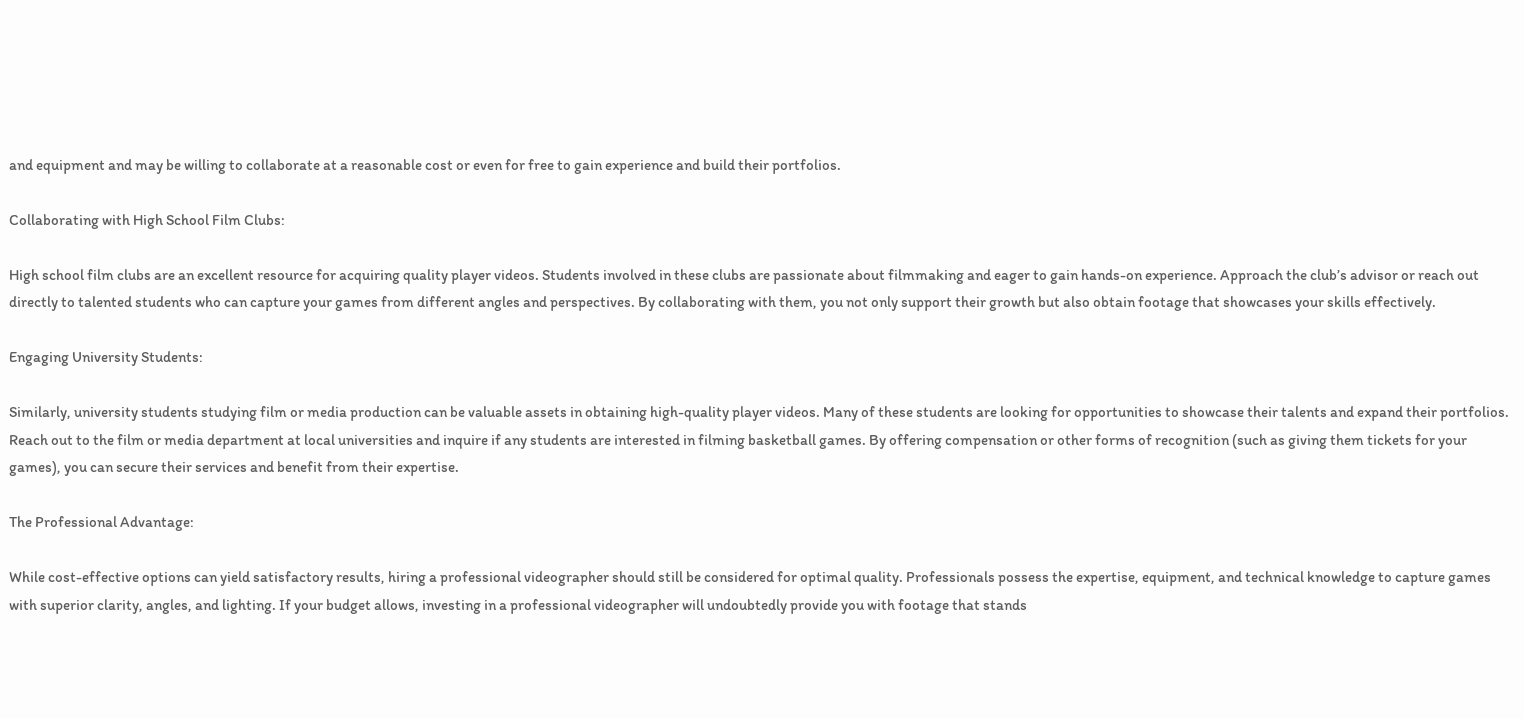and equipment and may be willing to collaborate at a reasonable cost or even for free to gain experience and build their portfolios.

Collaborating with High School Film Clubs:

High school film clubs are an excellent resource for acquiring quality player videos. Students involved in these clubs are passionate about filmmaking and eager to gain hands-on experience. Approach the club’s advisor or reach out directly to talented students who can capture your games from different angles and perspectives. By collaborating with them, you not only support their growth but also obtain footage that showcases your skills effectively.

Engaging University Students:

Similarly, university students studying film or media production can be valuable assets in obtaining high-quality player videos. Many of these students are looking for opportunities to showcase their talents and expand their portfolios. Reach out to the film or media department at local universities and inquire if any students are interested in filming basketball games. By offering compensation or other forms of recognition (such as giving them tickets for your games), you can secure their services and benefit from their expertise.

The Professional Advantage:

While cost-effective options can yield satisfactory results, hiring a professional videographer should still be considered for optimal quality. Professionals possess the expertise, equipment, and technical knowledge to capture games with superior clarity, angles, and lighting. If your budget allows, investing in a professional videographer will undoubtedly provide you with footage that stands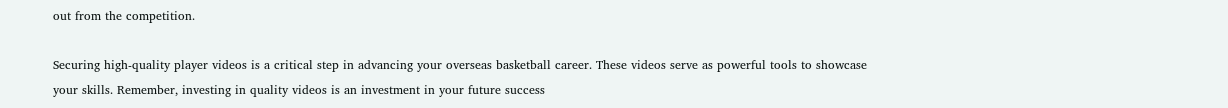out from the competition.

Securing high-quality player videos is a critical step in advancing your overseas basketball career. These videos serve as powerful tools to showcase your skills. Remember, investing in quality videos is an investment in your future success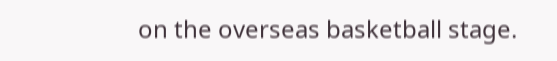on the overseas basketball stage.